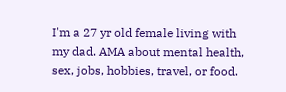I'm a 27 yr old female living with my dad. AMA about mental health, sex, jobs, hobbies, travel, or food.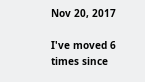Nov 20, 2017

I've moved 6 times since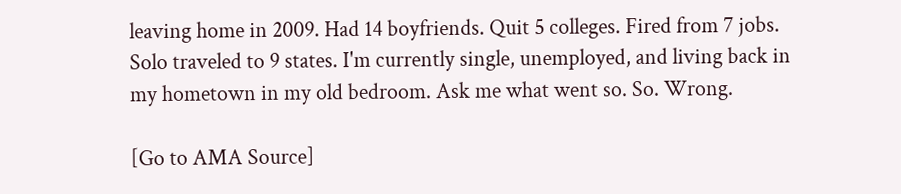leaving home in 2009. Had 14 boyfriends. Quit 5 colleges. Fired from 7 jobs. Solo traveled to 9 states. I'm currently single, unemployed, and living back in my hometown in my old bedroom. Ask me what went so. So. Wrong.

[Go to AMA Source]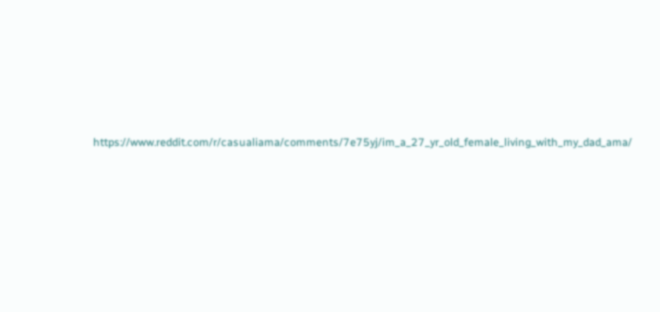https://www.reddit.com/r/casualiama/comments/7e75yj/im_a_27_yr_old_female_living_with_my_dad_ama/